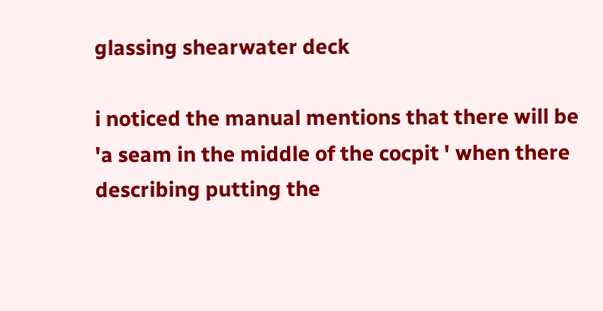glassing shearwater deck

i noticed the manual mentions that there will be 'a seam in the middle of the cocpit ' when there describing putting the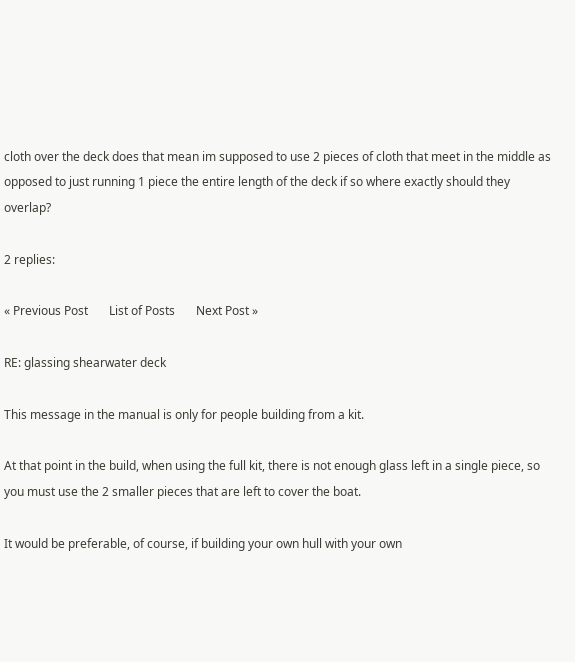cloth over the deck does that mean im supposed to use 2 pieces of cloth that meet in the middle as opposed to just running 1 piece the entire length of the deck if so where exactly should they overlap?

2 replies:

« Previous Post       List of Posts       Next Post »

RE: glassing shearwater deck

This message in the manual is only for people building from a kit.

At that point in the build, when using the full kit, there is not enough glass left in a single piece, so you must use the 2 smaller pieces that are left to cover the boat.

It would be preferable, of course, if building your own hull with your own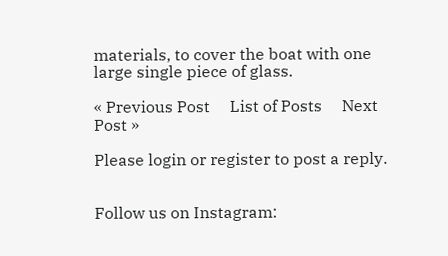materials, to cover the boat with one large single piece of glass.

« Previous Post     List of Posts     Next Post »

Please login or register to post a reply.


Follow us on Instagram: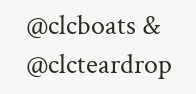@clcboats & @clcteardrop